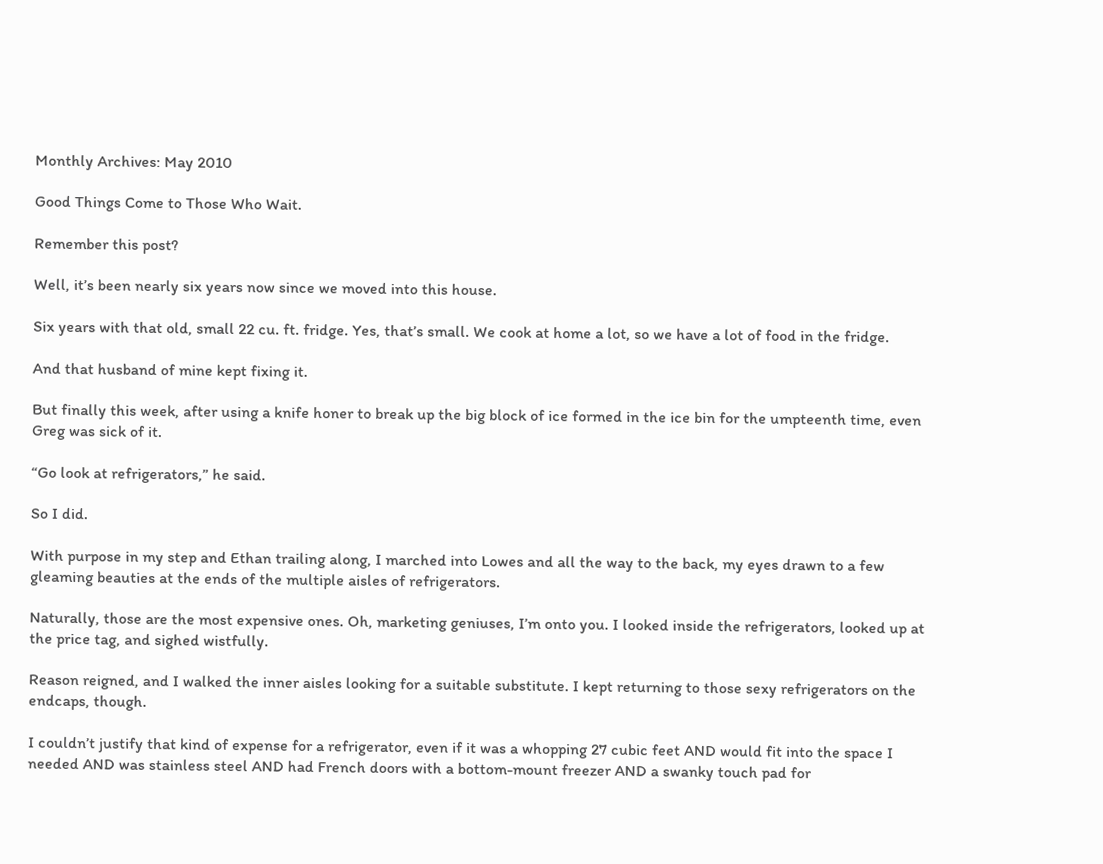Monthly Archives: May 2010

Good Things Come to Those Who Wait.

Remember this post?

Well, it’s been nearly six years now since we moved into this house.

Six years with that old, small 22 cu. ft. fridge. Yes, that’s small. We cook at home a lot, so we have a lot of food in the fridge.

And that husband of mine kept fixing it.

But finally this week, after using a knife honer to break up the big block of ice formed in the ice bin for the umpteenth time, even Greg was sick of it.

“Go look at refrigerators,” he said.

So I did.

With purpose in my step and Ethan trailing along, I marched into Lowes and all the way to the back, my eyes drawn to a few gleaming beauties at the ends of the multiple aisles of refrigerators.

Naturally, those are the most expensive ones. Oh, marketing geniuses, I’m onto you. I looked inside the refrigerators, looked up at the price tag, and sighed wistfully.

Reason reigned, and I walked the inner aisles looking for a suitable substitute. I kept returning to those sexy refrigerators on the endcaps, though.

I couldn’t justify that kind of expense for a refrigerator, even if it was a whopping 27 cubic feet AND would fit into the space I needed AND was stainless steel AND had French doors with a bottom-mount freezer AND a swanky touch pad for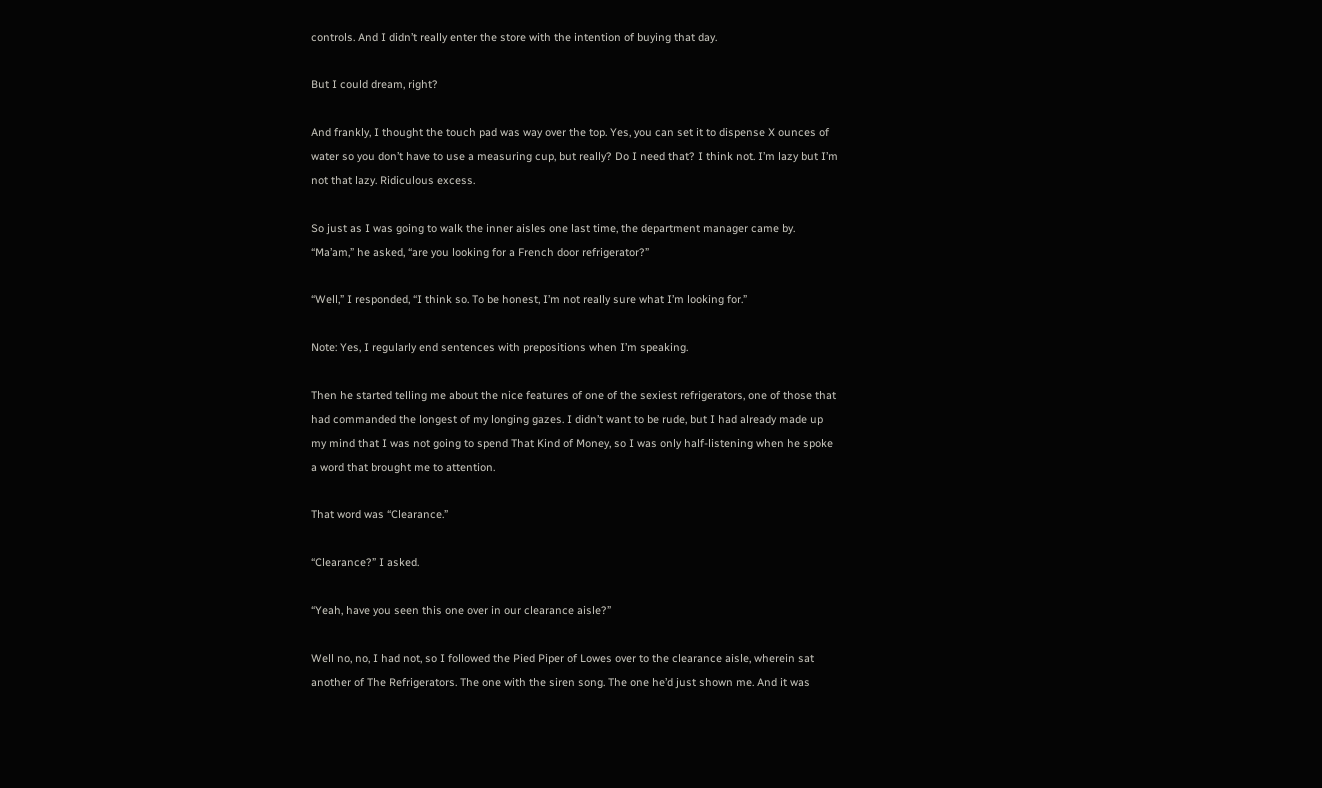controls. And I didn’t really enter the store with the intention of buying that day.

But I could dream, right?

And frankly, I thought the touch pad was way over the top. Yes, you can set it to dispense X ounces of water so you don’t have to use a measuring cup, but really? Do I need that? I think not. I’m lazy but I’m not that lazy. Ridiculous excess.

So just as I was going to walk the inner aisles one last time, the department manager came by. “Ma’am,” he asked, “are you looking for a French door refrigerator?”

“Well,” I responded, “I think so. To be honest, I’m not really sure what I’m looking for.”

Note: Yes, I regularly end sentences with prepositions when I’m speaking.

Then he started telling me about the nice features of one of the sexiest refrigerators, one of those that had commanded the longest of my longing gazes. I didn’t want to be rude, but I had already made up my mind that I was not going to spend That Kind of Money, so I was only half-listening when he spoke a word that brought me to attention.

That word was “Clearance.”

“Clearance?” I asked.

“Yeah, have you seen this one over in our clearance aisle?”

Well no, no, I had not, so I followed the Pied Piper of Lowes over to the clearance aisle, wherein sat another of The Refrigerators. The one with the siren song. The one he’d just shown me. And it was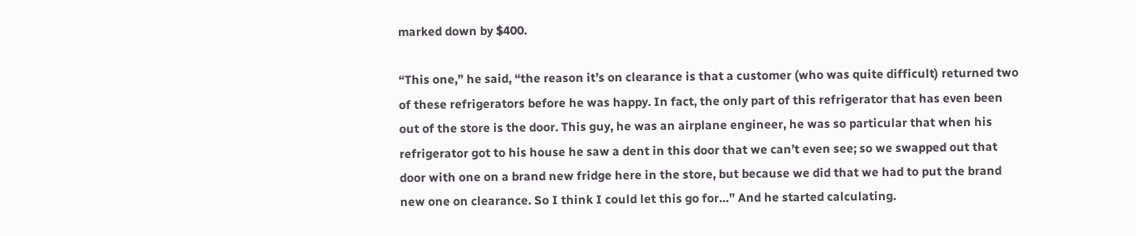marked down by $400.

“This one,” he said, “the reason it’s on clearance is that a customer (who was quite difficult) returned two of these refrigerators before he was happy. In fact, the only part of this refrigerator that has even been out of the store is the door. This guy, he was an airplane engineer, he was so particular that when his refrigerator got to his house he saw a dent in this door that we can’t even see; so we swapped out that door with one on a brand new fridge here in the store, but because we did that we had to put the brand new one on clearance. So I think I could let this go for…” And he started calculating.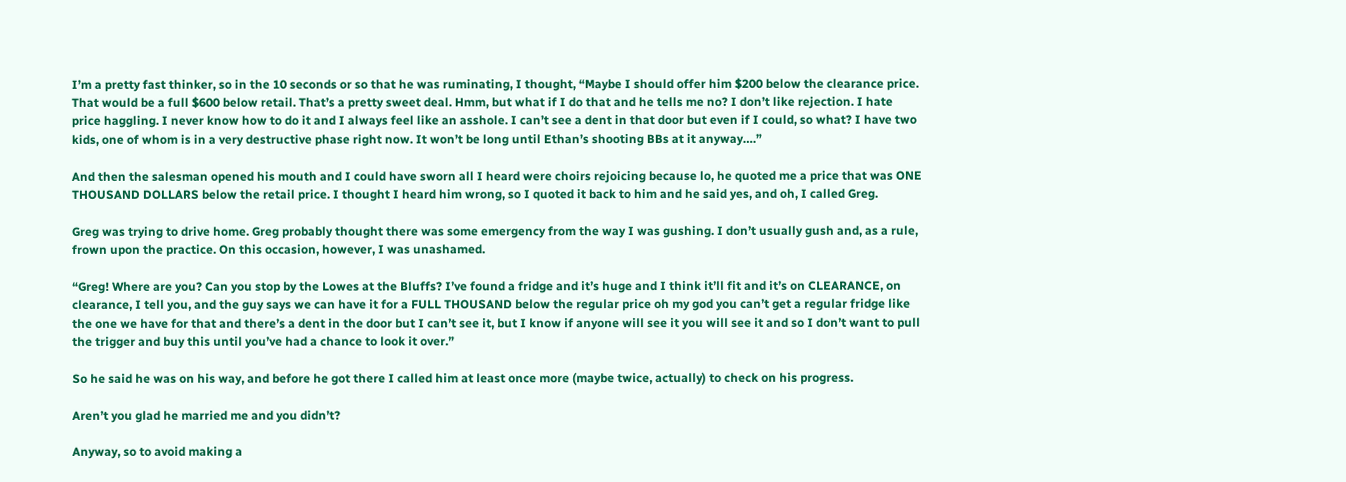I’m a pretty fast thinker, so in the 10 seconds or so that he was ruminating, I thought, “Maybe I should offer him $200 below the clearance price. That would be a full $600 below retail. That’s a pretty sweet deal. Hmm, but what if I do that and he tells me no? I don’t like rejection. I hate price haggling. I never know how to do it and I always feel like an asshole. I can’t see a dent in that door but even if I could, so what? I have two kids, one of whom is in a very destructive phase right now. It won’t be long until Ethan’s shooting BBs at it anyway….”

And then the salesman opened his mouth and I could have sworn all I heard were choirs rejoicing because lo, he quoted me a price that was ONE THOUSAND DOLLARS below the retail price. I thought I heard him wrong, so I quoted it back to him and he said yes, and oh, I called Greg.

Greg was trying to drive home. Greg probably thought there was some emergency from the way I was gushing. I don’t usually gush and, as a rule, frown upon the practice. On this occasion, however, I was unashamed.

“Greg! Where are you? Can you stop by the Lowes at the Bluffs? I’ve found a fridge and it’s huge and I think it’ll fit and it’s on CLEARANCE, on clearance, I tell you, and the guy says we can have it for a FULL THOUSAND below the regular price oh my god you can’t get a regular fridge like the one we have for that and there’s a dent in the door but I can’t see it, but I know if anyone will see it you will see it and so I don’t want to pull the trigger and buy this until you’ve had a chance to look it over.”

So he said he was on his way, and before he got there I called him at least once more (maybe twice, actually) to check on his progress.

Aren’t you glad he married me and you didn’t?

Anyway, so to avoid making a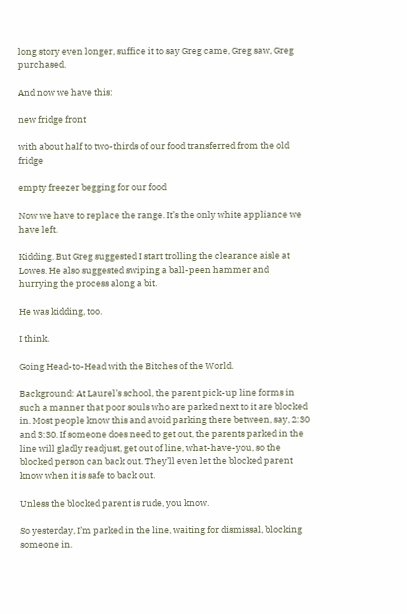long story even longer, suffice it to say Greg came, Greg saw, Greg purchased.

And now we have this:

new fridge front

with about half to two-thirds of our food transferred from the old fridge

empty freezer begging for our food

Now we have to replace the range. It’s the only white appliance we have left.

Kidding. But Greg suggested I start trolling the clearance aisle at Lowes. He also suggested swiping a ball-peen hammer and hurrying the process along a bit.

He was kidding, too.

I think.

Going Head-to-Head with the Bitches of the World.

Background: At Laurel’s school, the parent pick-up line forms in such a manner that poor souls who are parked next to it are blocked in. Most people know this and avoid parking there between, say, 2:30 and 3:30. If someone does need to get out, the parents parked in the line will gladly readjust, get out of line, what-have-you, so the blocked person can back out. They’ll even let the blocked parent know when it is safe to back out.

Unless the blocked parent is rude, you know.

So yesterday, I’m parked in the line, waiting for dismissal, blocking someone in.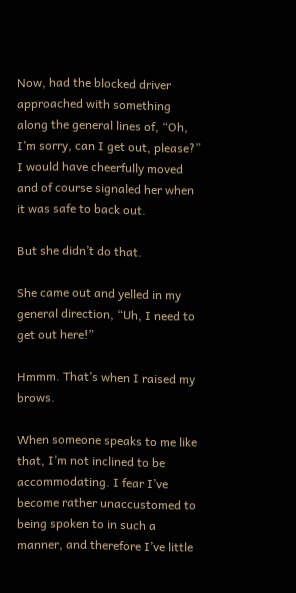Now, had the blocked driver approached with something along the general lines of, “Oh, I’m sorry, can I get out, please?” I would have cheerfully moved and of course signaled her when it was safe to back out.

But she didn’t do that.

She came out and yelled in my general direction, “Uh, I need to get out here!”

Hmmm. That’s when I raised my brows.

When someone speaks to me like that, I’m not inclined to be accommodating. I fear I’ve become rather unaccustomed to being spoken to in such a manner, and therefore I’ve little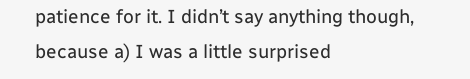patience for it. I didn’t say anything though, because a) I was a little surprised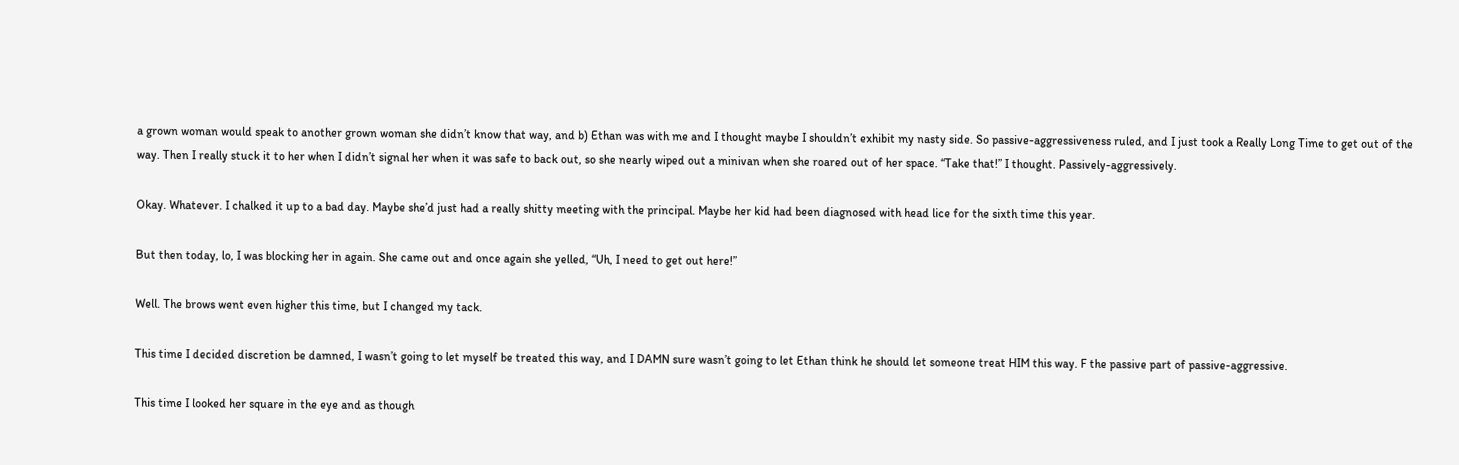a grown woman would speak to another grown woman she didn’t know that way, and b) Ethan was with me and I thought maybe I shouldn’t exhibit my nasty side. So passive-aggressiveness ruled, and I just took a Really Long Time to get out of the way. Then I really stuck it to her when I didn’t signal her when it was safe to back out, so she nearly wiped out a minivan when she roared out of her space. “Take that!” I thought. Passively-aggressively.

Okay. Whatever. I chalked it up to a bad day. Maybe she’d just had a really shitty meeting with the principal. Maybe her kid had been diagnosed with head lice for the sixth time this year.

But then today, lo, I was blocking her in again. She came out and once again she yelled, “Uh, I need to get out here!”

Well. The brows went even higher this time, but I changed my tack.

This time I decided discretion be damned, I wasn’t going to let myself be treated this way, and I DAMN sure wasn’t going to let Ethan think he should let someone treat HIM this way. F the passive part of passive-aggressive.

This time I looked her square in the eye and as though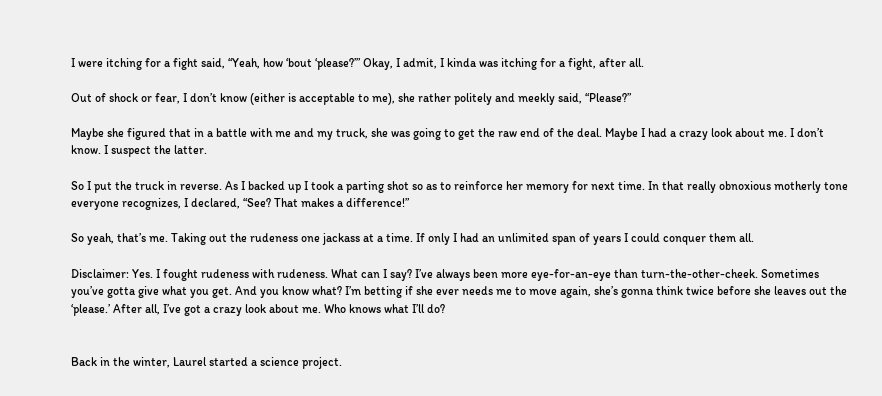I were itching for a fight said, “Yeah, how ‘bout ‘please?’” Okay, I admit, I kinda was itching for a fight, after all.

Out of shock or fear, I don’t know (either is acceptable to me), she rather politely and meekly said, “Please?”

Maybe she figured that in a battle with me and my truck, she was going to get the raw end of the deal. Maybe I had a crazy look about me. I don’t know. I suspect the latter.

So I put the truck in reverse. As I backed up I took a parting shot so as to reinforce her memory for next time. In that really obnoxious motherly tone everyone recognizes, I declared, “See? That makes a difference!”

So yeah, that’s me. Taking out the rudeness one jackass at a time. If only I had an unlimited span of years I could conquer them all.

Disclaimer: Yes. I fought rudeness with rudeness. What can I say? I’ve always been more eye-for-an-eye than turn-the-other-cheek. Sometimes you’ve gotta give what you get. And you know what? I’m betting if she ever needs me to move again, she’s gonna think twice before she leaves out the ‘please.’ After all, I’ve got a crazy look about me. Who knows what I’ll do?


Back in the winter, Laurel started a science project.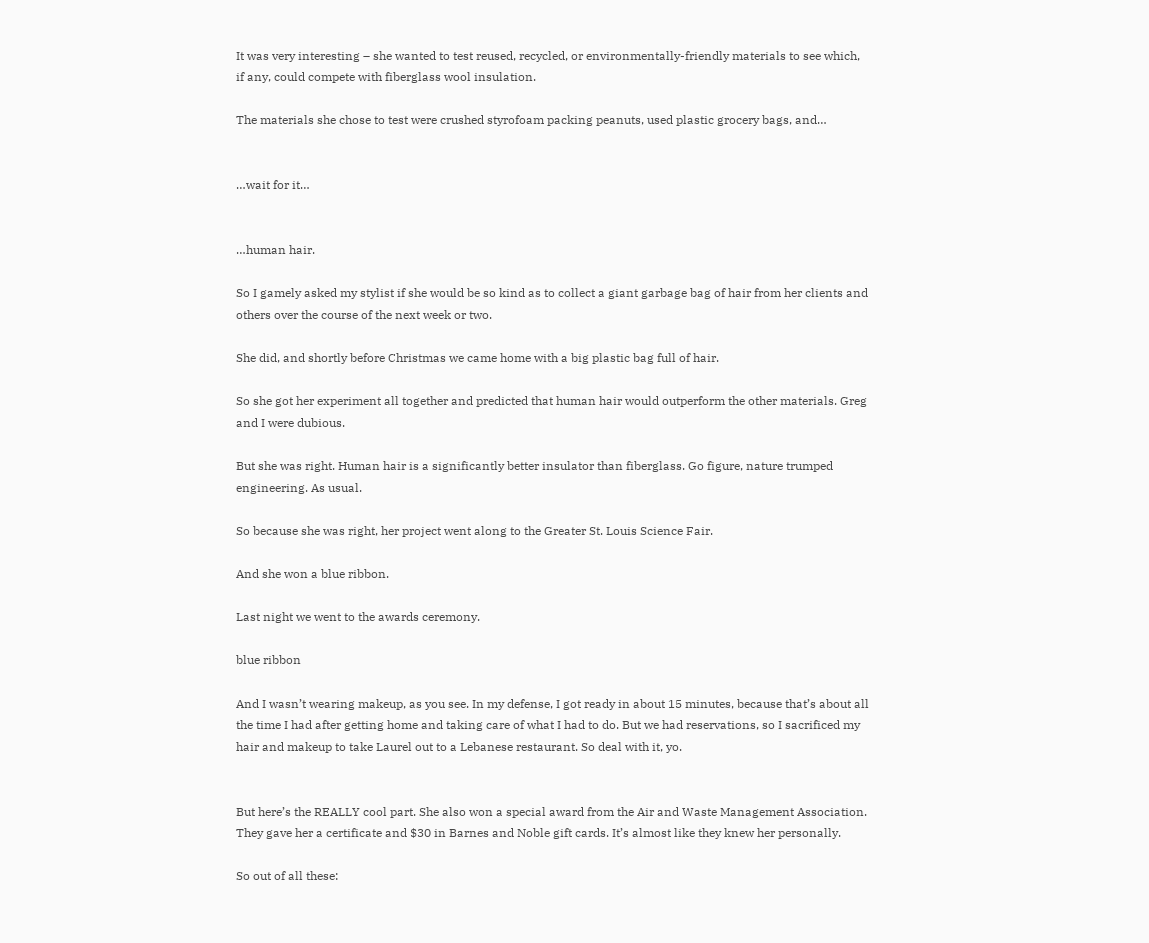It was very interesting – she wanted to test reused, recycled, or environmentally-friendly materials to see which, if any, could compete with fiberglass wool insulation.

The materials she chose to test were crushed styrofoam packing peanuts, used plastic grocery bags, and…


…wait for it…


…human hair.

So I gamely asked my stylist if she would be so kind as to collect a giant garbage bag of hair from her clients and others over the course of the next week or two.

She did, and shortly before Christmas we came home with a big plastic bag full of hair.

So she got her experiment all together and predicted that human hair would outperform the other materials. Greg and I were dubious.

But she was right. Human hair is a significantly better insulator than fiberglass. Go figure, nature trumped engineering. As usual.

So because she was right, her project went along to the Greater St. Louis Science Fair.

And she won a blue ribbon.

Last night we went to the awards ceremony.

blue ribbon

And I wasn’t wearing makeup, as you see. In my defense, I got ready in about 15 minutes, because that’s about all the time I had after getting home and taking care of what I had to do. But we had reservations, so I sacrificed my hair and makeup to take Laurel out to a Lebanese restaurant. So deal with it, yo.


But here’s the REALLY cool part. She also won a special award from the Air and Waste Management Association. They gave her a certificate and $30 in Barnes and Noble gift cards. It’s almost like they knew her personally.

So out of all these: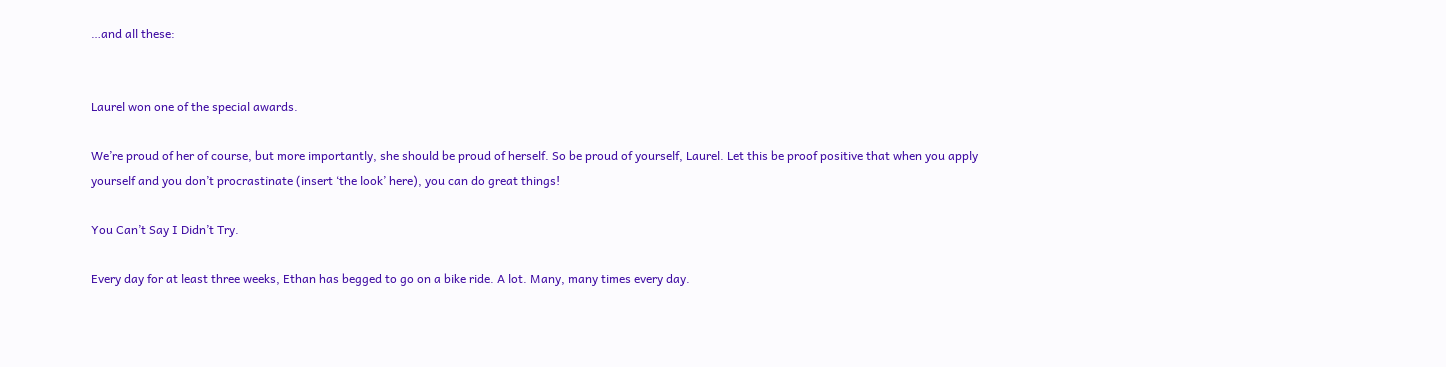…and all these:


Laurel won one of the special awards.

We’re proud of her of course, but more importantly, she should be proud of herself. So be proud of yourself, Laurel. Let this be proof positive that when you apply yourself and you don’t procrastinate (insert ‘the look’ here), you can do great things!

You Can’t Say I Didn’t Try.

Every day for at least three weeks, Ethan has begged to go on a bike ride. A lot. Many, many times every day.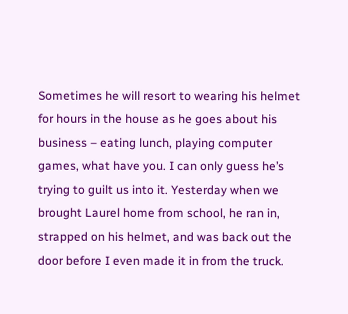Sometimes he will resort to wearing his helmet for hours in the house as he goes about his business – eating lunch, playing computer games, what have you. I can only guess he’s trying to guilt us into it. Yesterday when we brought Laurel home from school, he ran in, strapped on his helmet, and was back out the door before I even made it in from the truck.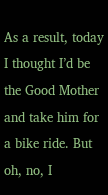As a result, today I thought I’d be the Good Mother and take him for a bike ride. But oh, no, I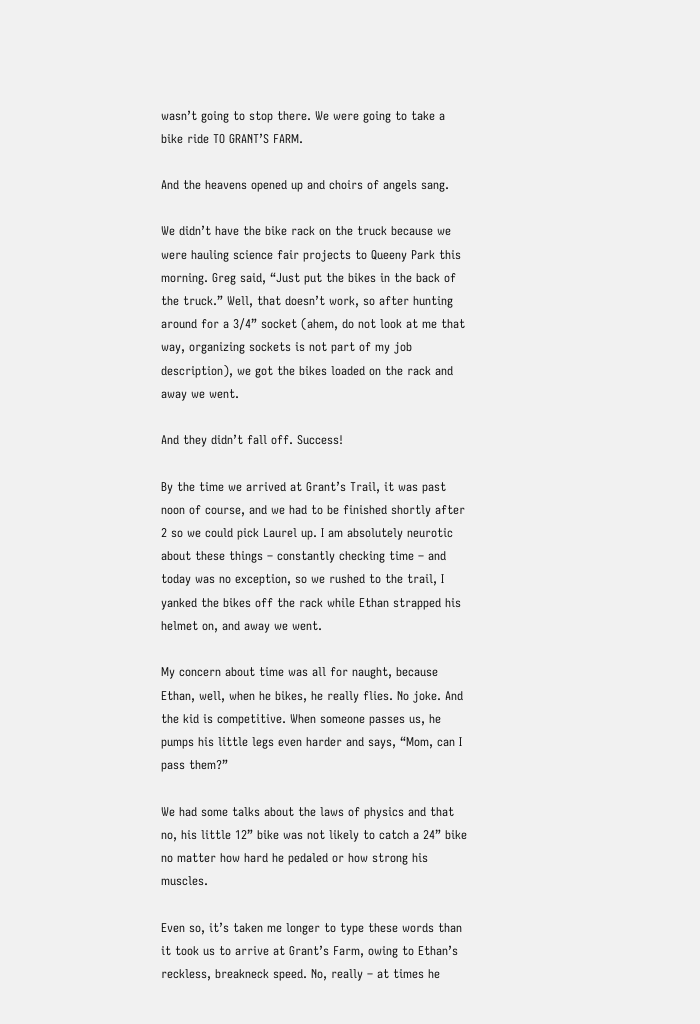wasn’t going to stop there. We were going to take a bike ride TO GRANT’S FARM.

And the heavens opened up and choirs of angels sang.

We didn’t have the bike rack on the truck because we were hauling science fair projects to Queeny Park this morning. Greg said, “Just put the bikes in the back of the truck.” Well, that doesn’t work, so after hunting around for a 3/4” socket (ahem, do not look at me that way, organizing sockets is not part of my job description), we got the bikes loaded on the rack and away we went.

And they didn’t fall off. Success!

By the time we arrived at Grant’s Trail, it was past noon of course, and we had to be finished shortly after 2 so we could pick Laurel up. I am absolutely neurotic about these things – constantly checking time – and today was no exception, so we rushed to the trail, I yanked the bikes off the rack while Ethan strapped his helmet on, and away we went.

My concern about time was all for naught, because Ethan, well, when he bikes, he really flies. No joke. And the kid is competitive. When someone passes us, he pumps his little legs even harder and says, “Mom, can I pass them?”

We had some talks about the laws of physics and that no, his little 12” bike was not likely to catch a 24” bike no matter how hard he pedaled or how strong his muscles.

Even so, it’s taken me longer to type these words than it took us to arrive at Grant’s Farm, owing to Ethan’s reckless, breakneck speed. No, really – at times he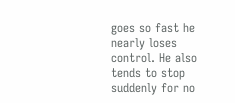goes so fast he nearly loses control. He also tends to stop suddenly for no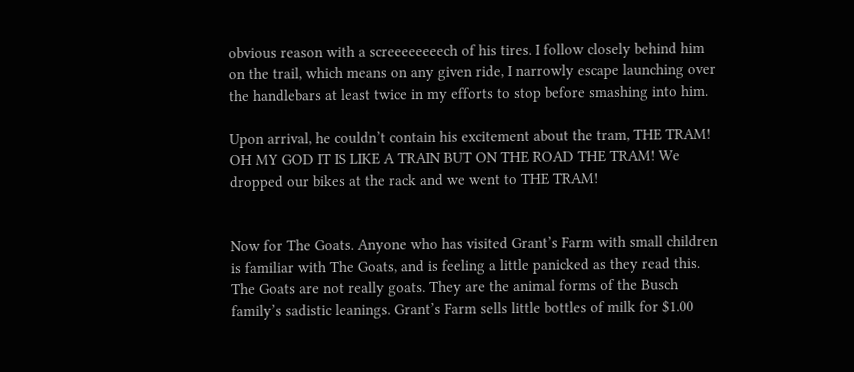obvious reason with a screeeeeeeech of his tires. I follow closely behind him on the trail, which means on any given ride, I narrowly escape launching over the handlebars at least twice in my efforts to stop before smashing into him.

Upon arrival, he couldn’t contain his excitement about the tram, THE TRAM! OH MY GOD IT IS LIKE A TRAIN BUT ON THE ROAD THE TRAM! We dropped our bikes at the rack and we went to THE TRAM!


Now for The Goats. Anyone who has visited Grant’s Farm with small children is familiar with The Goats, and is feeling a little panicked as they read this. The Goats are not really goats. They are the animal forms of the Busch family’s sadistic leanings. Grant’s Farm sells little bottles of milk for $1.00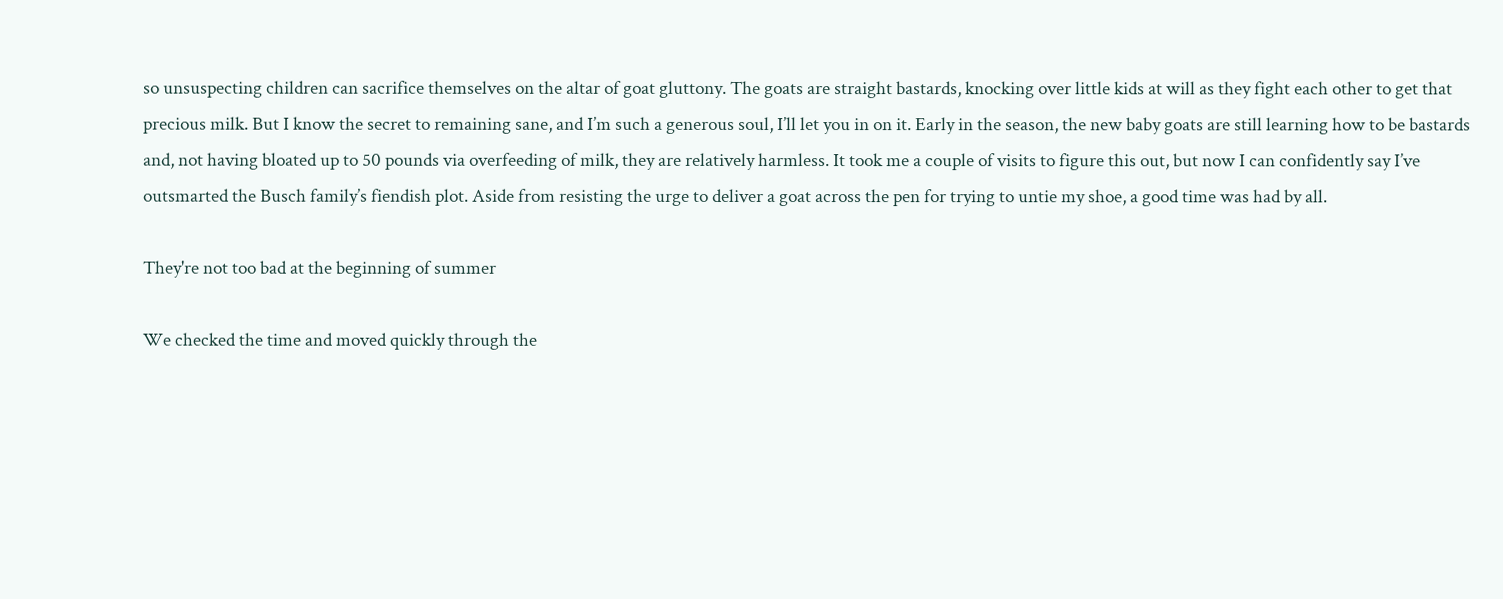so unsuspecting children can sacrifice themselves on the altar of goat gluttony. The goats are straight bastards, knocking over little kids at will as they fight each other to get that precious milk. But I know the secret to remaining sane, and I’m such a generous soul, I’ll let you in on it. Early in the season, the new baby goats are still learning how to be bastards and, not having bloated up to 50 pounds via overfeeding of milk, they are relatively harmless. It took me a couple of visits to figure this out, but now I can confidently say I’ve outsmarted the Busch family’s fiendish plot. Aside from resisting the urge to deliver a goat across the pen for trying to untie my shoe, a good time was had by all.

They're not too bad at the beginning of summer

We checked the time and moved quickly through the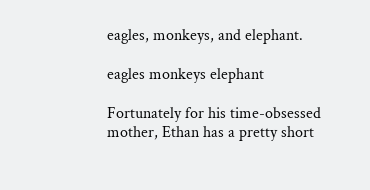eagles, monkeys, and elephant.

eagles monkeys elephant

Fortunately for his time-obsessed mother, Ethan has a pretty short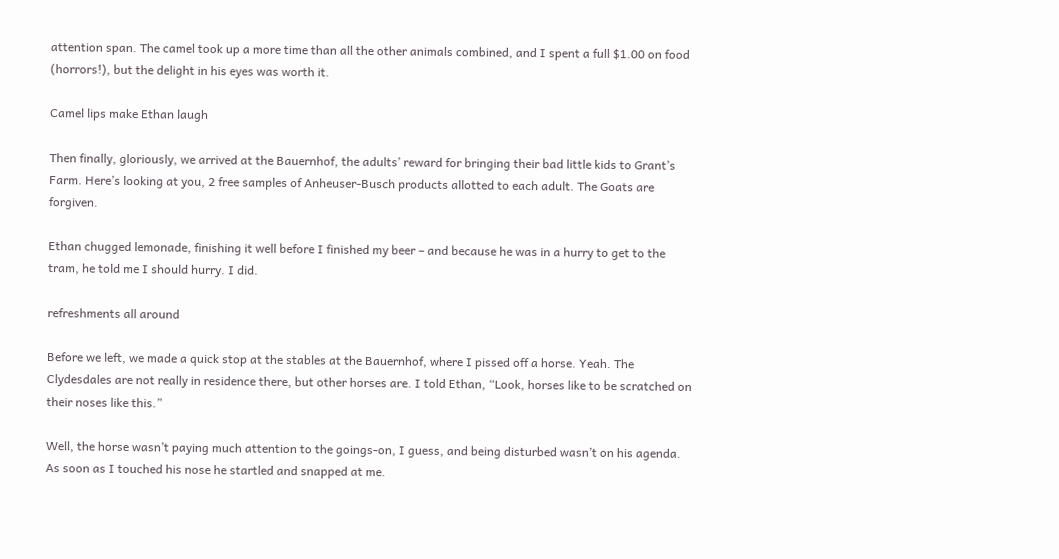attention span. The camel took up a more time than all the other animals combined, and I spent a full $1.00 on food (horrors!), but the delight in his eyes was worth it.

Camel lips make Ethan laugh

Then finally, gloriously, we arrived at the Bauernhof, the adults’ reward for bringing their bad little kids to Grant’s Farm. Here’s looking at you, 2 free samples of Anheuser-Busch products allotted to each adult. The Goats are forgiven.

Ethan chugged lemonade, finishing it well before I finished my beer – and because he was in a hurry to get to the tram, he told me I should hurry. I did.

refreshments all around

Before we left, we made a quick stop at the stables at the Bauernhof, where I pissed off a horse. Yeah. The Clydesdales are not really in residence there, but other horses are. I told Ethan, “Look, horses like to be scratched on their noses like this.”

Well, the horse wasn’t paying much attention to the goings-on, I guess, and being disturbed wasn’t on his agenda. As soon as I touched his nose he startled and snapped at me.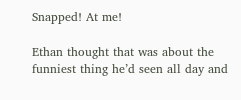Snapped! At me!

Ethan thought that was about the funniest thing he’d seen all day and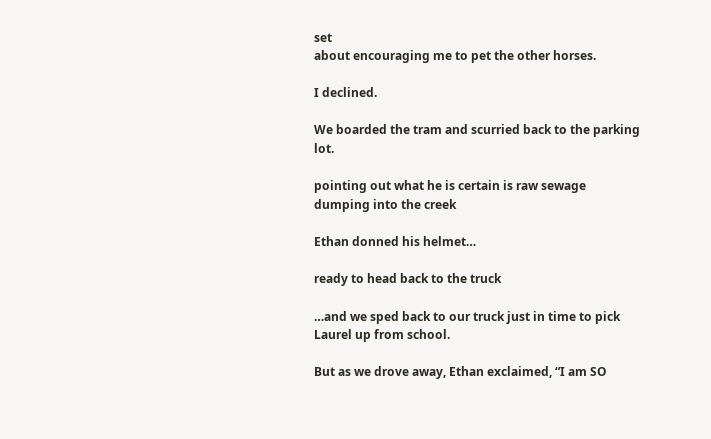set
about encouraging me to pet the other horses.

I declined.

We boarded the tram and scurried back to the parking lot.

pointing out what he is certain is raw sewage dumping into the creek

Ethan donned his helmet…

ready to head back to the truck

…and we sped back to our truck just in time to pick Laurel up from school.

But as we drove away, Ethan exclaimed, “I am SO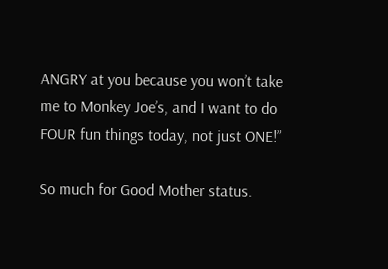ANGRY at you because you won’t take me to Monkey Joe’s, and I want to do FOUR fun things today, not just ONE!”

So much for Good Mother status.